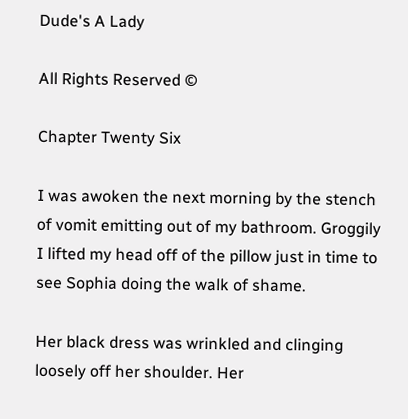Dude's A Lady

All Rights Reserved ©

Chapter Twenty Six

I was awoken the next morning by the stench of vomit emitting out of my bathroom. Groggily I lifted my head off of the pillow just in time to see Sophia doing the walk of shame.

Her black dress was wrinkled and clinging loosely off her shoulder. Her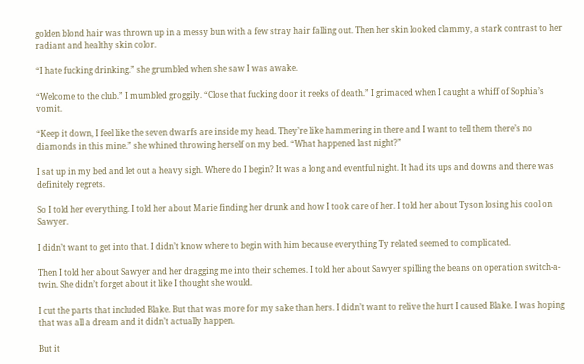golden blond hair was thrown up in a messy bun with a few stray hair falling out. Then her skin looked clammy, a stark contrast to her radiant and healthy skin color.

“I hate fucking drinking.” she grumbled when she saw I was awake.

“Welcome to the club.” I mumbled groggily. “Close that fucking door it reeks of death.” I grimaced when I caught a whiff of Sophia’s vomit.

“Keep it down, I feel like the seven dwarfs are inside my head. They’re like hammering in there and I want to tell them there’s no diamonds in this mine.” she whined throwing herself on my bed. “What happened last night?”

I sat up in my bed and let out a heavy sigh. Where do I begin? It was a long and eventful night. It had its ups and downs and there was definitely regrets.

So I told her everything. I told her about Marie finding her drunk and how I took care of her. I told her about Tyson losing his cool on Sawyer.

I didn’t want to get into that. I didn’t know where to begin with him because everything Ty related seemed to complicated.

Then I told her about Sawyer and her dragging me into their schemes. I told her about Sawyer spilling the beans on operation switch-a-twin. She didn’t forget about it like I thought she would.

I cut the parts that included Blake. But that was more for my sake than hers. I didn’t want to relive the hurt I caused Blake. I was hoping that was all a dream and it didn’t actually happen.

But it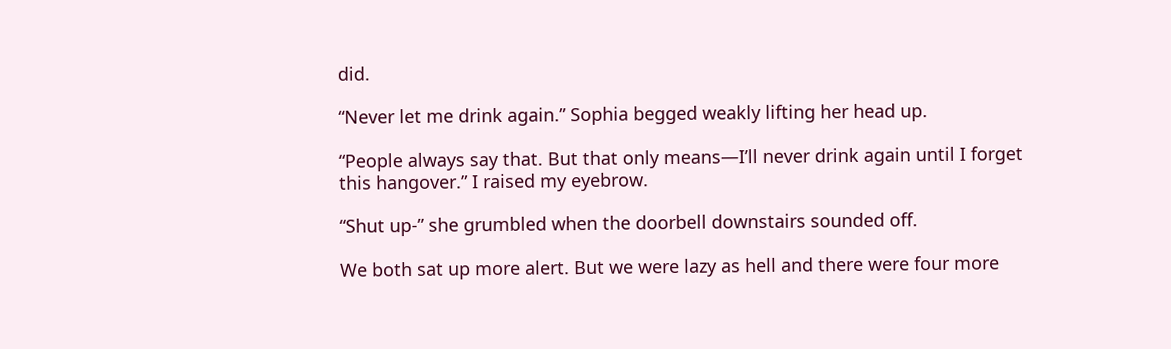did.

“Never let me drink again.” Sophia begged weakly lifting her head up.

“People always say that. But that only means—I’ll never drink again until I forget this hangover.” I raised my eyebrow.

“Shut up-” she grumbled when the doorbell downstairs sounded off.

We both sat up more alert. But we were lazy as hell and there were four more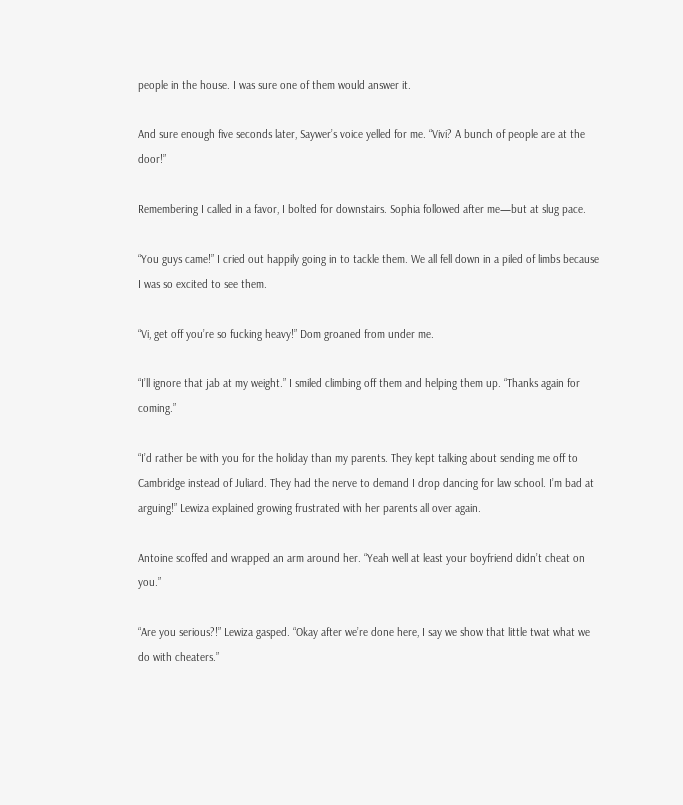people in the house. I was sure one of them would answer it.

And sure enough five seconds later, Saywer’s voice yelled for me. “Vivi? A bunch of people are at the door!”

Remembering I called in a favor, I bolted for downstairs. Sophia followed after me—but at slug pace.

“You guys came!” I cried out happily going in to tackle them. We all fell down in a piled of limbs because I was so excited to see them.

“Vi, get off you’re so fucking heavy!” Dom groaned from under me.

“I’ll ignore that jab at my weight.” I smiled climbing off them and helping them up. “Thanks again for coming.”

“I’d rather be with you for the holiday than my parents. They kept talking about sending me off to Cambridge instead of Juliard. They had the nerve to demand I drop dancing for law school. I’m bad at arguing!” Lewiza explained growing frustrated with her parents all over again.

Antoine scoffed and wrapped an arm around her. “Yeah well at least your boyfriend didn’t cheat on you.”

“Are you serious?!” Lewiza gasped. “Okay after we’re done here, I say we show that little twat what we do with cheaters.”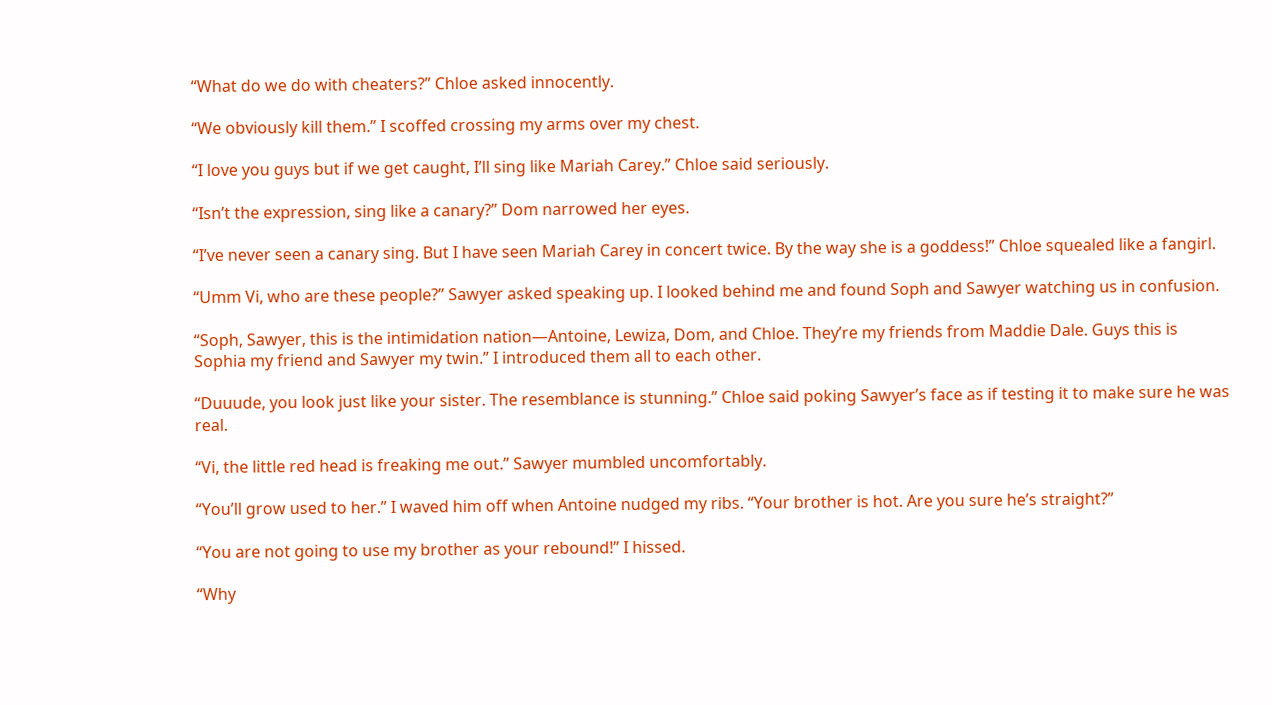“What do we do with cheaters?” Chloe asked innocently.

“We obviously kill them.” I scoffed crossing my arms over my chest.

“I love you guys but if we get caught, I’ll sing like Mariah Carey.” Chloe said seriously.

“Isn’t the expression, sing like a canary?” Dom narrowed her eyes.

“I’ve never seen a canary sing. But I have seen Mariah Carey in concert twice. By the way she is a goddess!” Chloe squealed like a fangirl.

“Umm Vi, who are these people?” Sawyer asked speaking up. I looked behind me and found Soph and Sawyer watching us in confusion.

“Soph, Sawyer, this is the intimidation nation—Antoine, Lewiza, Dom, and Chloe. They’re my friends from Maddie Dale. Guys this is Sophia my friend and Sawyer my twin.” I introduced them all to each other.

“Duuude, you look just like your sister. The resemblance is stunning.” Chloe said poking Sawyer’s face as if testing it to make sure he was real.

“Vi, the little red head is freaking me out.” Sawyer mumbled uncomfortably.

“You’ll grow used to her.” I waved him off when Antoine nudged my ribs. “Your brother is hot. Are you sure he’s straight?”

“You are not going to use my brother as your rebound!” I hissed.

“Why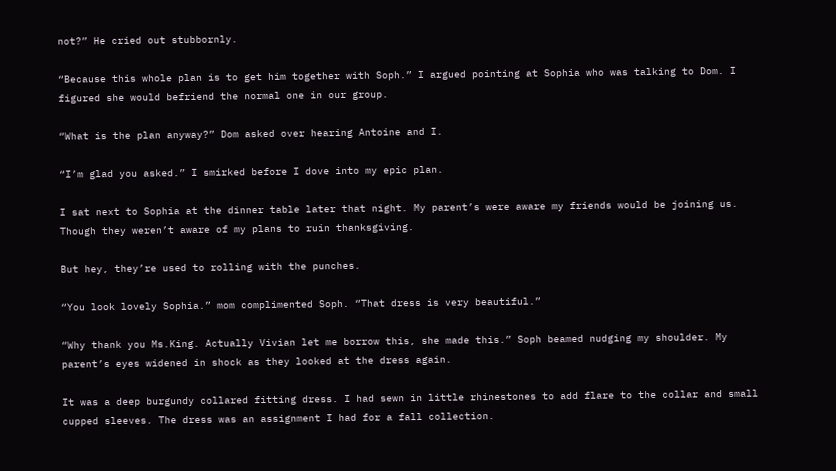not?” He cried out stubbornly.

“Because this whole plan is to get him together with Soph.” I argued pointing at Sophia who was talking to Dom. I figured she would befriend the normal one in our group.

“What is the plan anyway?” Dom asked over hearing Antoine and I.

“I’m glad you asked.” I smirked before I dove into my epic plan.

I sat next to Sophia at the dinner table later that night. My parent’s were aware my friends would be joining us. Though they weren’t aware of my plans to ruin thanksgiving.

But hey, they’re used to rolling with the punches.

“You look lovely Sophia.” mom complimented Soph. “That dress is very beautiful.”

“Why thank you Ms.King. Actually Vivian let me borrow this, she made this.” Soph beamed nudging my shoulder. My parent’s eyes widened in shock as they looked at the dress again.

It was a deep burgundy collared fitting dress. I had sewn in little rhinestones to add flare to the collar and small cupped sleeves. The dress was an assignment I had for a fall collection.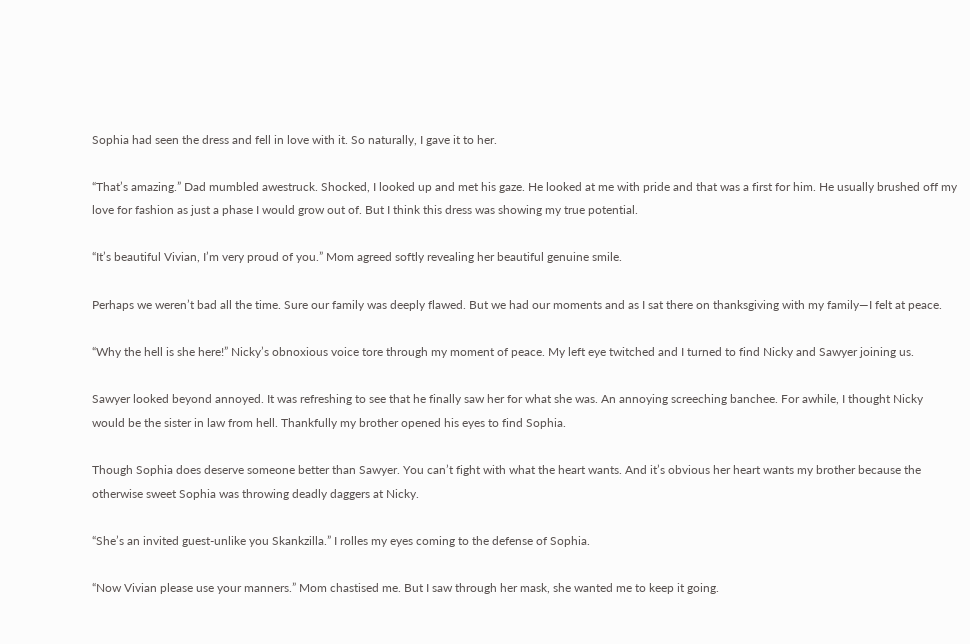Sophia had seen the dress and fell in love with it. So naturally, I gave it to her.

“That’s amazing.” Dad mumbled awestruck. Shocked, I looked up and met his gaze. He looked at me with pride and that was a first for him. He usually brushed off my love for fashion as just a phase I would grow out of. But I think this dress was showing my true potential.

“It’s beautiful Vivian, I’m very proud of you.” Mom agreed softly revealing her beautiful genuine smile.

Perhaps we weren’t bad all the time. Sure our family was deeply flawed. But we had our moments and as I sat there on thanksgiving with my family—I felt at peace.

“Why the hell is she here!” Nicky’s obnoxious voice tore through my moment of peace. My left eye twitched and I turned to find Nicky and Sawyer joining us.

Sawyer looked beyond annoyed. It was refreshing to see that he finally saw her for what she was. An annoying screeching banchee. For awhile, I thought Nicky would be the sister in law from hell. Thankfully my brother opened his eyes to find Sophia.

Though Sophia does deserve someone better than Sawyer. You can’t fight with what the heart wants. And it’s obvious her heart wants my brother because the otherwise sweet Sophia was throwing deadly daggers at Nicky.

“She’s an invited guest-unlike you Skankzilla.” I rolles my eyes coming to the defense of Sophia.

“Now Vivian please use your manners.” Mom chastised me. But I saw through her mask, she wanted me to keep it going.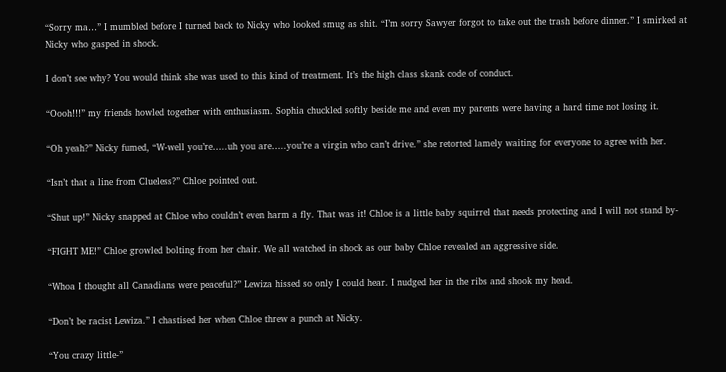“Sorry ma…” I mumbled before I turned back to Nicky who looked smug as shit. “I’m sorry Sawyer forgot to take out the trash before dinner.” I smirked at Nicky who gasped in shock.

I don’t see why? You would think she was used to this kind of treatment. It’s the high class skank code of conduct.

“Oooh!!!” my friends howled together with enthusiasm. Sophia chuckled softly beside me and even my parents were having a hard time not losing it.

“Oh yeah?” Nicky fumed, “W-well you’re…..uh you are…..you’re a virgin who can’t drive.” she retorted lamely waiting for everyone to agree with her.

“Isn’t that a line from Clueless?” Chloe pointed out.

“Shut up!” Nicky snapped at Chloe who couldn’t even harm a fly. That was it! Chloe is a little baby squirrel that needs protecting and I will not stand by-

“FIGHT ME!” Chloe growled bolting from her chair. We all watched in shock as our baby Chloe revealed an aggressive side.

“Whoa I thought all Canadians were peaceful?” Lewiza hissed so only I could hear. I nudged her in the ribs and shook my head.

“Don’t be racist Lewiza.” I chastised her when Chloe threw a punch at Nicky.

“You crazy little-”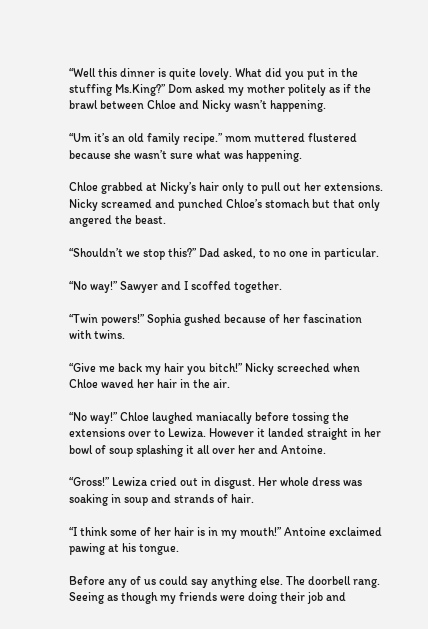“Well this dinner is quite lovely. What did you put in the stuffing Ms.King?” Dom asked my mother politely as if the brawl between Chloe and Nicky wasn’t happening.

“Um it’s an old family recipe.” mom muttered flustered because she wasn’t sure what was happening.

Chloe grabbed at Nicky’s hair only to pull out her extensions. Nicky screamed and punched Chloe’s stomach but that only angered the beast.

“Shouldn’t we stop this?” Dad asked, to no one in particular.

“No way!” Sawyer and I scoffed together.

“Twin powers!” Sophia gushed because of her fascination with twins.

“Give me back my hair you bitch!” Nicky screeched when Chloe waved her hair in the air.

“No way!” Chloe laughed maniacally before tossing the extensions over to Lewiza. However it landed straight in her bowl of soup splashing it all over her and Antoine.

“Gross!” Lewiza cried out in disgust. Her whole dress was soaking in soup and strands of hair.

“I think some of her hair is in my mouth!” Antoine exclaimed pawing at his tongue.

Before any of us could say anything else. The doorbell rang. Seeing as though my friends were doing their job and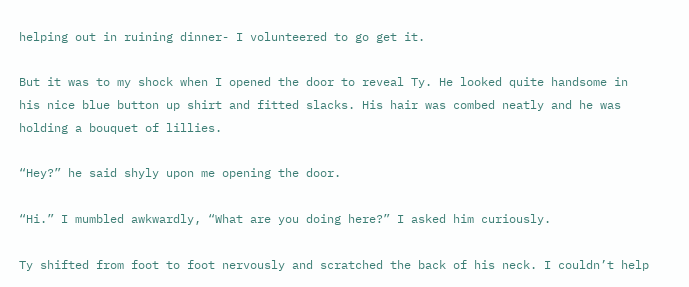helping out in ruining dinner- I volunteered to go get it.

But it was to my shock when I opened the door to reveal Ty. He looked quite handsome in his nice blue button up shirt and fitted slacks. His hair was combed neatly and he was holding a bouquet of lillies.

“Hey?” he said shyly upon me opening the door.

“Hi.” I mumbled awkwardly, “What are you doing here?” I asked him curiously.

Ty shifted from foot to foot nervously and scratched the back of his neck. I couldn’t help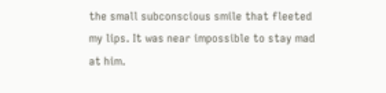the small subconscious smile that fleeted my lips. It was near impossible to stay mad at him.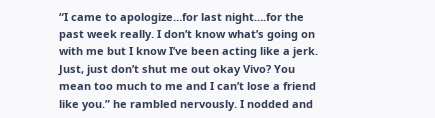“I came to apologize…for last night….for the past week really. I don’t know what’s going on with me but I know I’ve been acting like a jerk. Just, just don’t shut me out okay Vivo? You mean too much to me and I can’t lose a friend like you.” he rambled nervously. I nodded and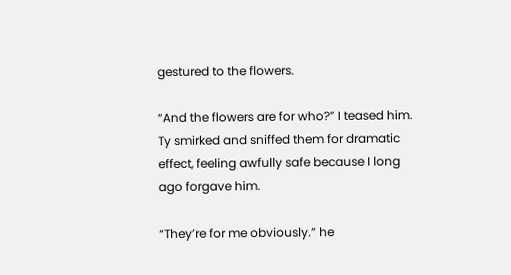gestured to the flowers.

“And the flowers are for who?” I teased him. Ty smirked and sniffed them for dramatic effect, feeling awfully safe because I long ago forgave him.

“They’re for me obviously.” he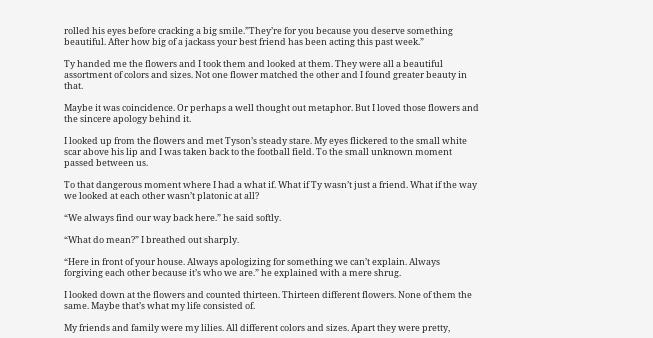rolled his eyes before cracking a big smile.”They’re for you because you deserve something beautiful. After how big of a jackass your best friend has been acting this past week.”

Ty handed me the flowers and I took them and looked at them. They were all a beautiful assortment of colors and sizes. Not one flower matched the other and I found greater beauty in that.

Maybe it was coincidence. Or perhaps a well thought out metaphor. But I loved those flowers and the sincere apology behind it.

I looked up from the flowers and met Tyson’s steady stare. My eyes flickered to the small white scar above his lip and I was taken back to the football field. To the small unknown moment passed between us.

To that dangerous moment where I had a what if. What if Ty wasn’t just a friend. What if the way we looked at each other wasn’t platonic at all?

“We always find our way back here.” he said softly.

“What do mean?” I breathed out sharply.

“Here in front of your house. Always apologizing for something we can’t explain. Always forgiving each other because it’s who we are.” he explained with a mere shrug.

I looked down at the flowers and counted thirteen. Thirteen different flowers. None of them the same. Maybe that’s what my life consisted of.

My friends and family were my lilies. All different colors and sizes. Apart they were pretty,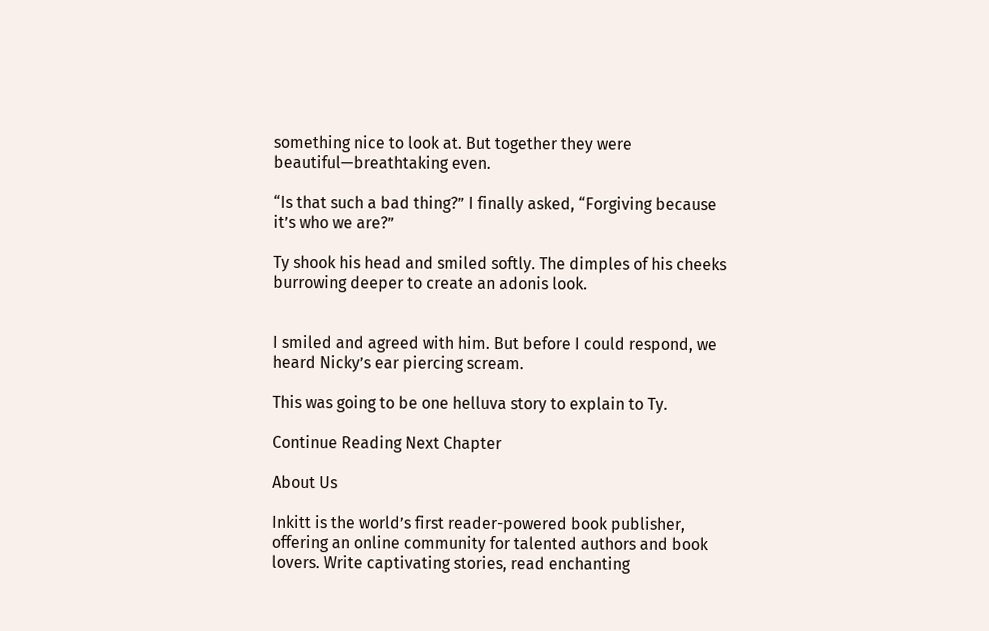something nice to look at. But together they were beautiful—breathtaking even.

“Is that such a bad thing?” I finally asked, “Forgiving because it’s who we are?”

Ty shook his head and smiled softly. The dimples of his cheeks burrowing deeper to create an adonis look.


I smiled and agreed with him. But before I could respond, we heard Nicky’s ear piercing scream.

This was going to be one helluva story to explain to Ty.

Continue Reading Next Chapter

About Us

Inkitt is the world’s first reader-powered book publisher, offering an online community for talented authors and book lovers. Write captivating stories, read enchanting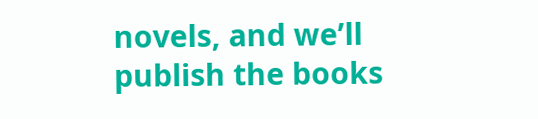novels, and we’ll publish the books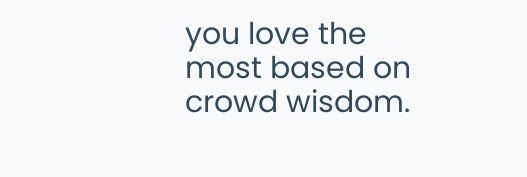you love the most based on crowd wisdom.